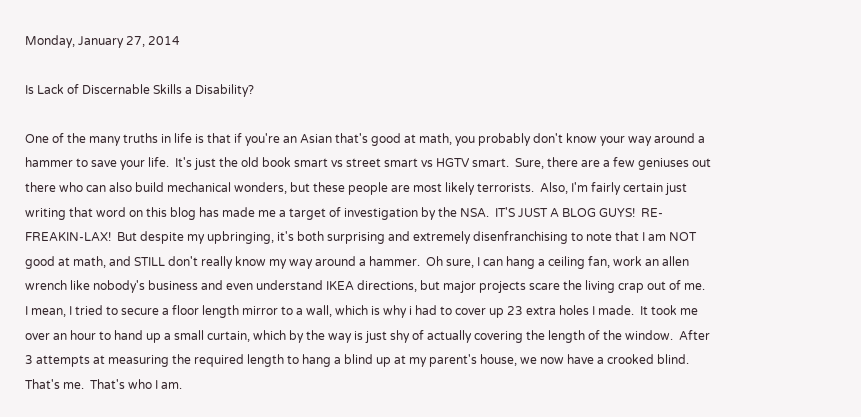Monday, January 27, 2014

Is Lack of Discernable Skills a Disability?

One of the many truths in life is that if you're an Asian that's good at math, you probably don't know your way around a hammer to save your life.  It's just the old book smart vs street smart vs HGTV smart.  Sure, there are a few geniuses out there who can also build mechanical wonders, but these people are most likely terrorists.  Also, I'm fairly certain just writing that word on this blog has made me a target of investigation by the NSA.  IT'S JUST A BLOG GUYS!  RE-FREAKIN-LAX!  But despite my upbringing, it's both surprising and extremely disenfranchising to note that I am NOT good at math, and STILL don't really know my way around a hammer.  Oh sure, I can hang a ceiling fan, work an allen wrench like nobody's business and even understand IKEA directions, but major projects scare the living crap out of me.  I mean, I tried to secure a floor length mirror to a wall, which is why i had to cover up 23 extra holes I made.  It took me over an hour to hand up a small curtain, which by the way is just shy of actually covering the length of the window.  After 3 attempts at measuring the required length to hang a blind up at my parent's house, we now have a crooked blind.  That's me.  That's who I am.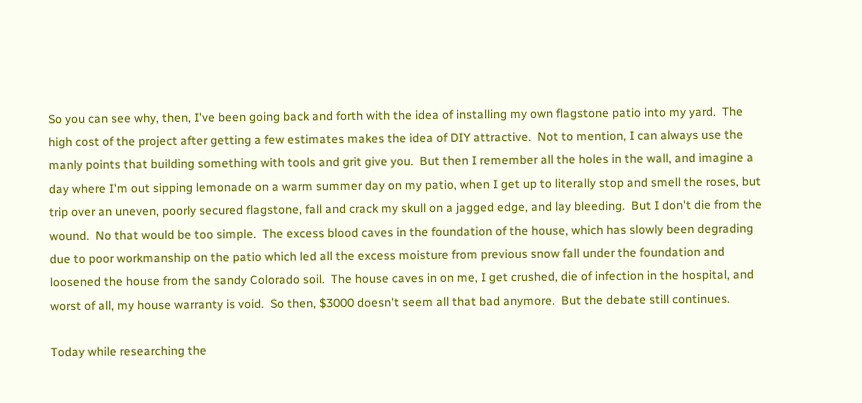So you can see why, then, I've been going back and forth with the idea of installing my own flagstone patio into my yard.  The high cost of the project after getting a few estimates makes the idea of DIY attractive.  Not to mention, I can always use the manly points that building something with tools and grit give you.  But then I remember all the holes in the wall, and imagine a day where I'm out sipping lemonade on a warm summer day on my patio, when I get up to literally stop and smell the roses, but trip over an uneven, poorly secured flagstone, fall and crack my skull on a jagged edge, and lay bleeding.  But I don't die from the wound.  No that would be too simple.  The excess blood caves in the foundation of the house, which has slowly been degrading due to poor workmanship on the patio which led all the excess moisture from previous snow fall under the foundation and loosened the house from the sandy Colorado soil.  The house caves in on me, I get crushed, die of infection in the hospital, and worst of all, my house warranty is void.  So then, $3000 doesn't seem all that bad anymore.  But the debate still continues.

Today while researching the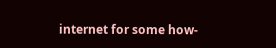internet for some how-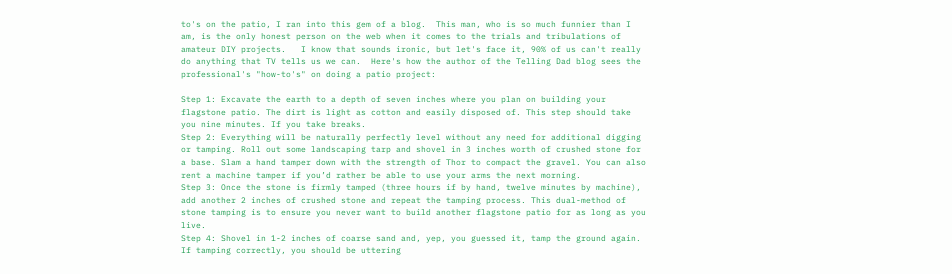to's on the patio, I ran into this gem of a blog.  This man, who is so much funnier than I am, is the only honest person on the web when it comes to the trials and tribulations of amateur DIY projects.   I know that sounds ironic, but let's face it, 90% of us can't really do anything that TV tells us we can.  Here's how the author of the Telling Dad blog sees the professional's "how-to's" on doing a patio project:

Step 1: Excavate the earth to a depth of seven inches where you plan on building your flagstone patio. The dirt is light as cotton and easily disposed of. This step should take you nine minutes. If you take breaks.
Step 2: Everything will be naturally perfectly level without any need for additional digging or tamping. Roll out some landscaping tarp and shovel in 3 inches worth of crushed stone for a base. Slam a hand tamper down with the strength of Thor to compact the gravel. You can also rent a machine tamper if you’d rather be able to use your arms the next morning.
Step 3: Once the stone is firmly tamped (three hours if by hand, twelve minutes by machine), add another 2 inches of crushed stone and repeat the tamping process. This dual-method of stone tamping is to ensure you never want to build another flagstone patio for as long as you live.
Step 4: Shovel in 1-2 inches of coarse sand and, yep, you guessed it, tamp the ground again. If tamping correctly, you should be uttering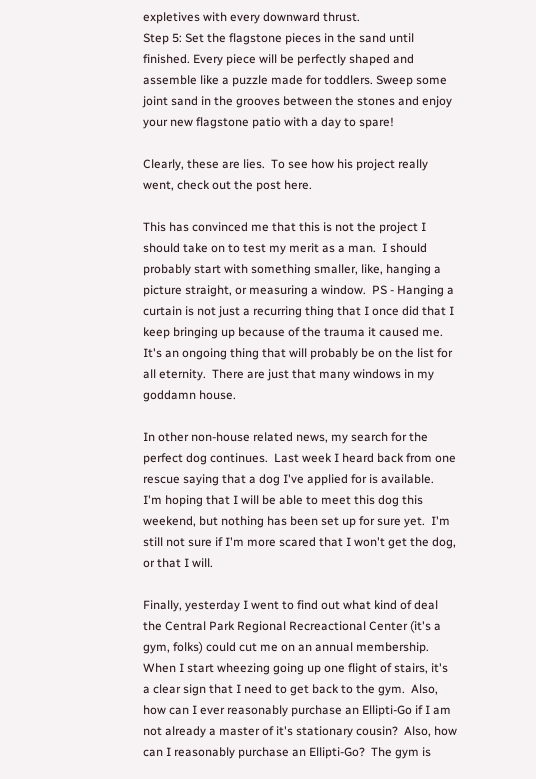expletives with every downward thrust.
Step 5: Set the flagstone pieces in the sand until finished. Every piece will be perfectly shaped and assemble like a puzzle made for toddlers. Sweep some joint sand in the grooves between the stones and enjoy your new flagstone patio with a day to spare!

Clearly, these are lies.  To see how his project really went, check out the post here.

This has convinced me that this is not the project I should take on to test my merit as a man.  I should probably start with something smaller, like, hanging a picture straight, or measuring a window.  PS - Hanging a curtain is not just a recurring thing that I once did that I keep bringing up because of the trauma it caused me.  It's an ongoing thing that will probably be on the list for all eternity.  There are just that many windows in my goddamn house.

In other non-house related news, my search for the perfect dog continues.  Last week I heard back from one rescue saying that a dog I've applied for is available.  I'm hoping that I will be able to meet this dog this weekend, but nothing has been set up for sure yet.  I'm still not sure if I'm more scared that I won't get the dog, or that I will.

Finally, yesterday I went to find out what kind of deal the Central Park Regional Recreactional Center (it's a gym, folks) could cut me on an annual membership.  When I start wheezing going up one flight of stairs, it's a clear sign that I need to get back to the gym.  Also, how can I ever reasonably purchase an Ellipti-Go if I am not already a master of it's stationary cousin?  Also, how can I reasonably purchase an Ellipti-Go?  The gym is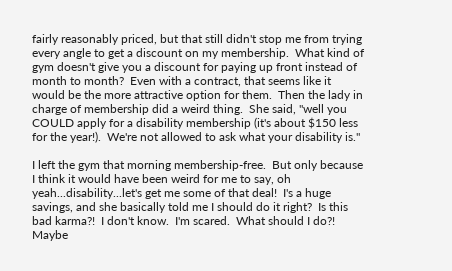fairly reasonably priced, but that still didn't stop me from trying every angle to get a discount on my membership.  What kind of gym doesn't give you a discount for paying up front instead of month to month?  Even with a contract, that seems like it would be the more attractive option for them.  Then the lady in charge of membership did a weird thing.  She said, "well you COULD apply for a disability membership (it's about $150 less for the year!).  We're not allowed to ask what your disability is."

I left the gym that morning membership-free.  But only because I think it would have been weird for me to say, oh yeah...disability...let's get me some of that deal!  I's a huge savings, and she basically told me I should do it right?  Is this bad karma?!  I don't know.  I'm scared.  What should I do?!  Maybe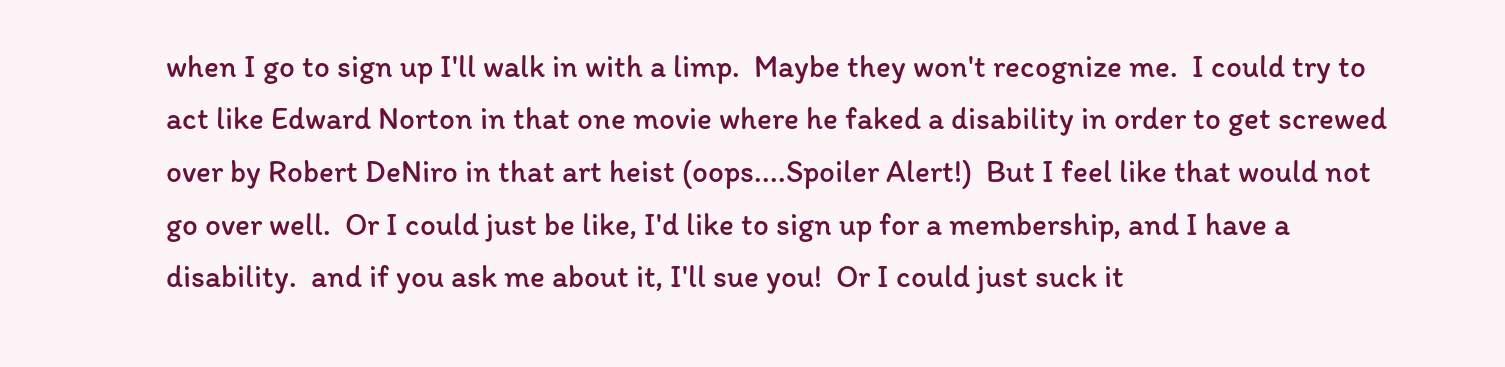when I go to sign up I'll walk in with a limp.  Maybe they won't recognize me.  I could try to act like Edward Norton in that one movie where he faked a disability in order to get screwed over by Robert DeNiro in that art heist (oops....Spoiler Alert!)  But I feel like that would not go over well.  Or I could just be like, I'd like to sign up for a membership, and I have a disability.  and if you ask me about it, I'll sue you!  Or I could just suck it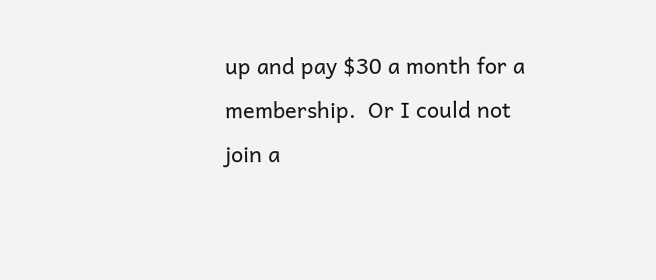up and pay $30 a month for a membership.  Or I could not join a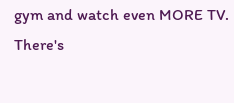gym and watch even MORE TV.  There's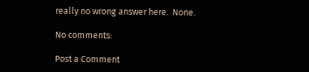really no wrong answer here.  None.

No comments:

Post a Comment